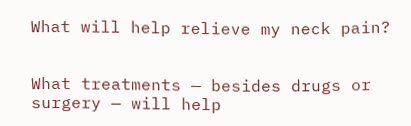What will help relieve my neck pain?


What treatments — besides drugs or surgery — will help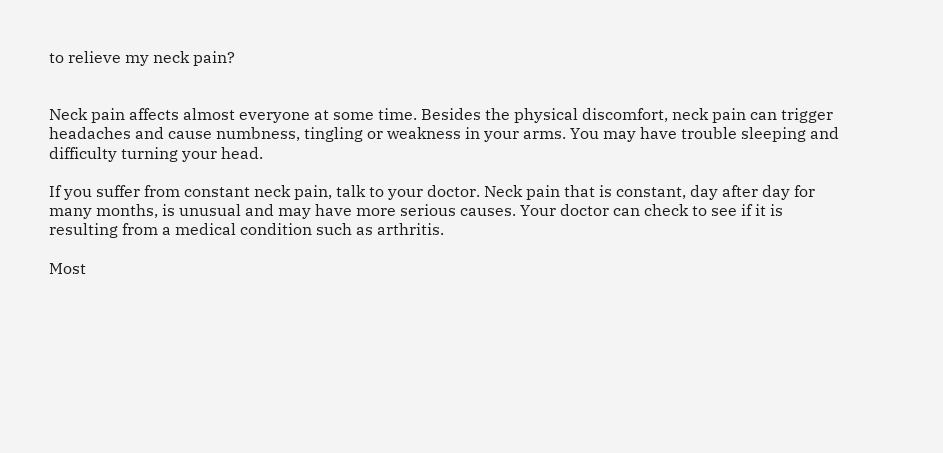to relieve my neck pain?


Neck pain affects almost everyone at some time. Besides the physical discomfort, neck pain can trigger headaches and cause numbness, tingling or weakness in your arms. You may have trouble sleeping and difficulty turning your head.

If you suffer from constant neck pain, talk to your doctor. Neck pain that is constant, day after day for many months, is unusual and may have more serious causes. Your doctor can check to see if it is resulting from a medical condition such as arthritis.

Most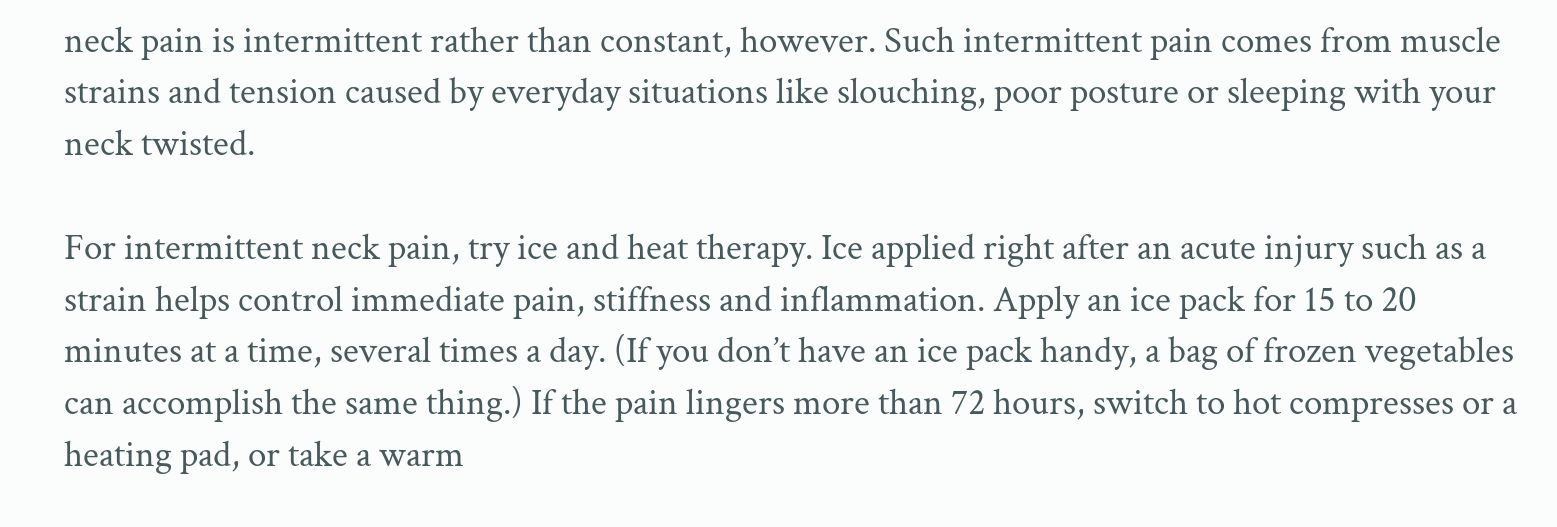neck pain is intermittent rather than constant, however. Such intermittent pain comes from muscle strains and tension caused by everyday situations like slouching, poor posture or sleeping with your neck twisted.

For intermittent neck pain, try ice and heat therapy. Ice applied right after an acute injury such as a strain helps control immediate pain, stiffness and inflammation. Apply an ice pack for 15 to 20 minutes at a time, several times a day. (If you don’t have an ice pack handy, a bag of frozen vegetables can accomplish the same thing.) If the pain lingers more than 72 hours, switch to hot compresses or a heating pad, or take a warm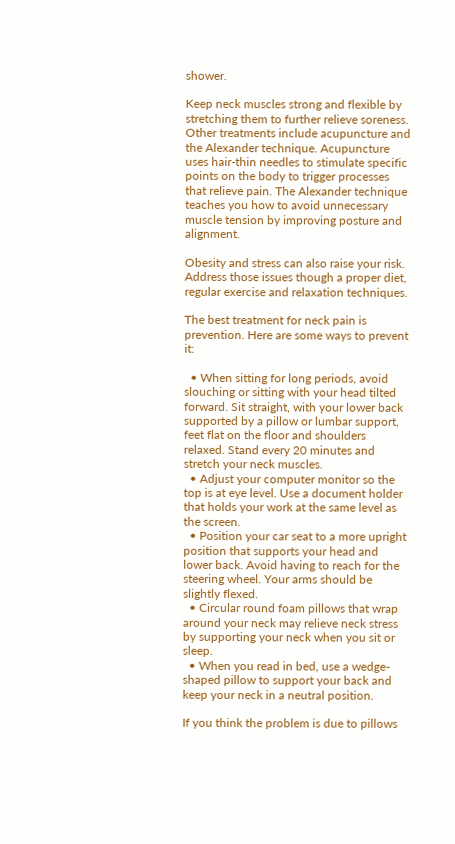shower.

Keep neck muscles strong and flexible by stretching them to further relieve soreness. Other treatments include acupuncture and the Alexander technique. Acupuncture uses hair-thin needles to stimulate specific points on the body to trigger processes that relieve pain. The Alexander technique teaches you how to avoid unnecessary muscle tension by improving posture and alignment.

Obesity and stress can also raise your risk. Address those issues though a proper diet, regular exercise and relaxation techniques.

The best treatment for neck pain is prevention. Here are some ways to prevent it:

  • When sitting for long periods, avoid slouching or sitting with your head tilted forward. Sit straight, with your lower back supported by a pillow or lumbar support, feet flat on the floor and shoulders relaxed. Stand every 20 minutes and stretch your neck muscles.
  • Adjust your computer monitor so the top is at eye level. Use a document holder that holds your work at the same level as the screen.
  • Position your car seat to a more upright position that supports your head and lower back. Avoid having to reach for the steering wheel. Your arms should be slightly flexed.
  • Circular round foam pillows that wrap around your neck may relieve neck stress by supporting your neck when you sit or sleep.
  • When you read in bed, use a wedge-shaped pillow to support your back and keep your neck in a neutral position.

If you think the problem is due to pillows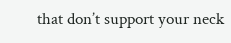that don’t support your neck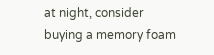at night, consider buying a memory foam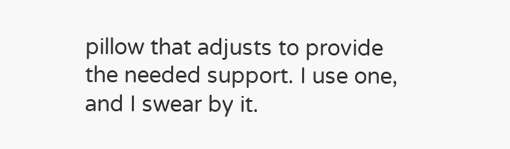pillow that adjusts to provide the needed support. I use one, and I swear by it.